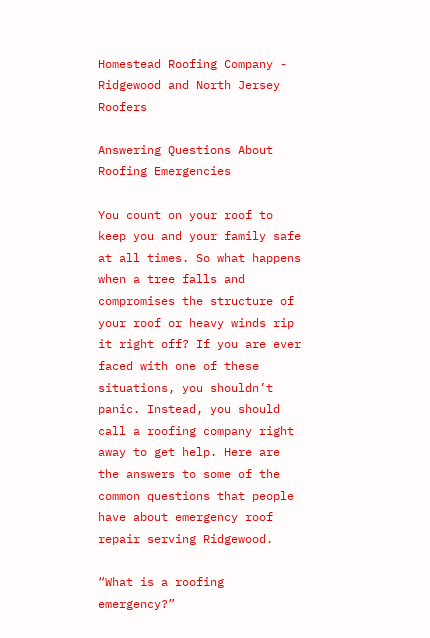Homestead Roofing Company - Ridgewood and North Jersey Roofers

Answering Questions About Roofing Emergencies

You count on your roof to keep you and your family safe at all times. So what happens when a tree falls and compromises the structure of your roof or heavy winds rip it right off? If you are ever faced with one of these situations, you shouldn’t panic. Instead, you should call a roofing company right away to get help. Here are the answers to some of the common questions that people have about emergency roof repair serving Ridgewood.

“What is a roofing emergency?”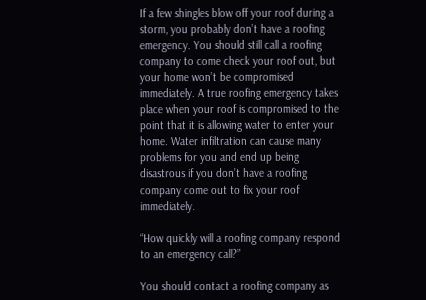If a few shingles blow off your roof during a storm, you probably don’t have a roofing emergency. You should still call a roofing company to come check your roof out, but your home won’t be compromised immediately. A true roofing emergency takes place when your roof is compromised to the point that it is allowing water to enter your home. Water infiltration can cause many problems for you and end up being disastrous if you don’t have a roofing company come out to fix your roof immediately.

“How quickly will a roofing company respond to an emergency call?”

You should contact a roofing company as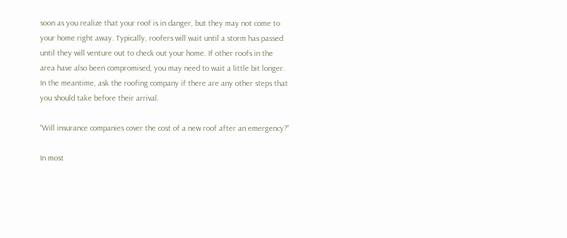soon as you realize that your roof is in danger, but they may not come to your home right away. Typically, roofers will wait until a storm has passed until they will venture out to check out your home. If other roofs in the area have also been compromised, you may need to wait a little bit longer. In the meantime, ask the roofing company if there are any other steps that you should take before their arrival.

“Will insurance companies cover the cost of a new roof after an emergency?”

In most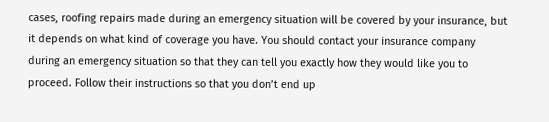cases, roofing repairs made during an emergency situation will be covered by your insurance, but it depends on what kind of coverage you have. You should contact your insurance company during an emergency situation so that they can tell you exactly how they would like you to proceed. Follow their instructions so that you don’t end up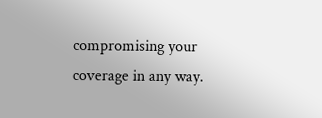compromising your coverage in any way.